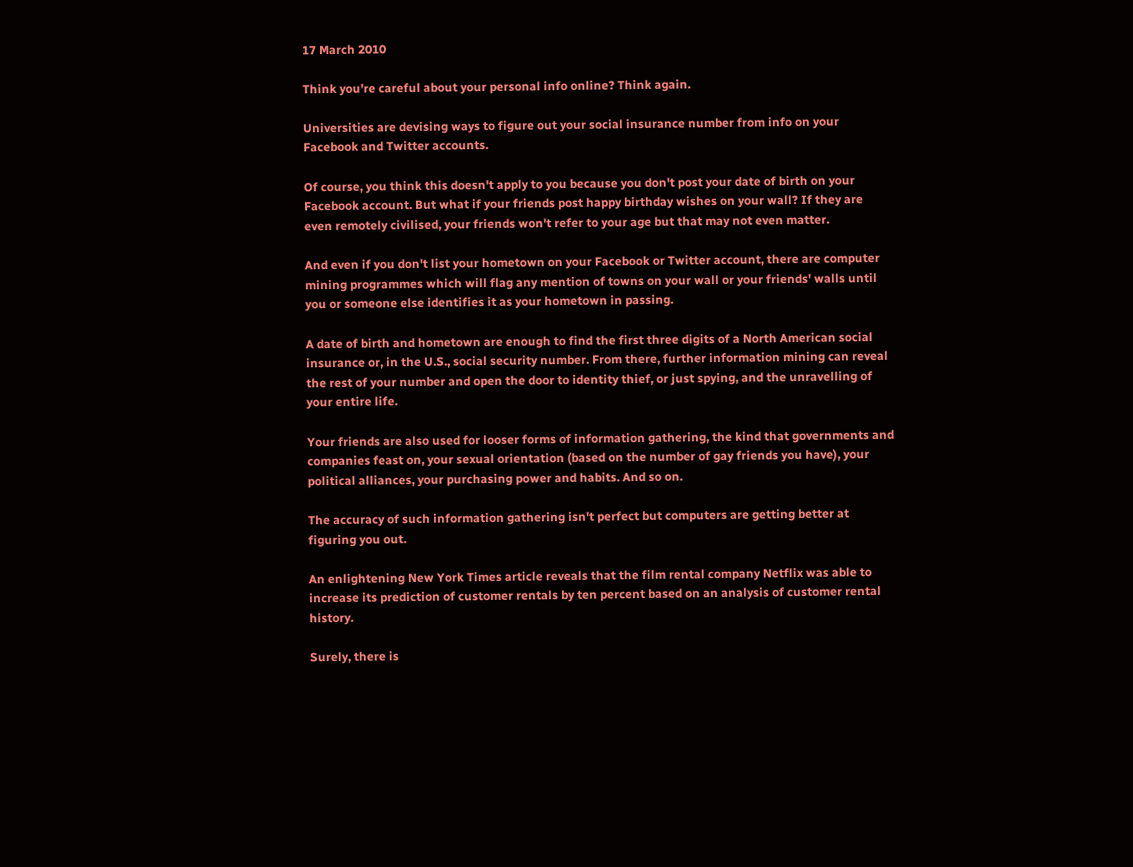17 March 2010

Think you're careful about your personal info online? Think again.

Universities are devising ways to figure out your social insurance number from info on your Facebook and Twitter accounts.

Of course, you think this doesn't apply to you because you don't post your date of birth on your Facebook account. But what if your friends post happy birthday wishes on your wall? If they are even remotely civilised, your friends won't refer to your age but that may not even matter.

And even if you don't list your hometown on your Facebook or Twitter account, there are computer mining programmes which will flag any mention of towns on your wall or your friends' walls until you or someone else identifies it as your hometown in passing.

A date of birth and hometown are enough to find the first three digits of a North American social insurance or, in the U.S., social security number. From there, further information mining can reveal the rest of your number and open the door to identity thief, or just spying, and the unravelling of your entire life.

Your friends are also used for looser forms of information gathering, the kind that governments and companies feast on, your sexual orientation (based on the number of gay friends you have), your political alliances, your purchasing power and habits. And so on.

The accuracy of such information gathering isn't perfect but computers are getting better at figuring you out.

An enlightening New York Times article reveals that the film rental company Netflix was able to increase its prediction of customer rentals by ten percent based on an analysis of customer rental history.

Surely, there is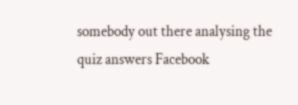somebody out there analysing the quiz answers Facebook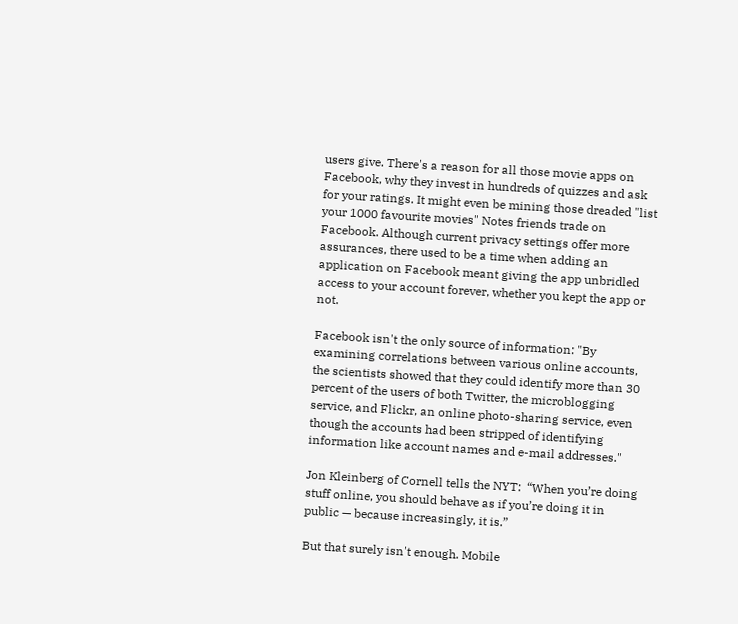users give. There's a reason for all those movie apps on Facebook, why they invest in hundreds of quizzes and ask for your ratings. It might even be mining those dreaded "list your 1000 favourite movies" Notes friends trade on Facebook. Although current privacy settings offer more assurances, there used to be a time when adding an application on Facebook meant giving the app unbridled access to your account forever, whether you kept the app or not.

Facebook isn't the only source of information: "By examining correlations between various online accounts, the scientists showed that they could identify more than 30 percent of the users of both Twitter, the microblogging service, and Flickr, an online photo-sharing service, even though the accounts had been stripped of identifying information like account names and e-mail addresses."

Jon Kleinberg of Cornell tells the NYT:  “When you’re doing stuff online, you should behave as if you’re doing it in public — because increasingly, it is.”

But that surely isn't enough. Mobile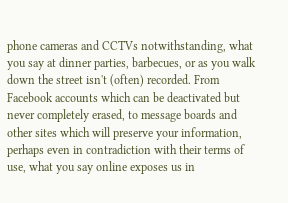phone cameras and CCTVs notwithstanding, what you say at dinner parties, barbecues, or as you walk down the street isn't (often) recorded. From Facebook accounts which can be deactivated but never completely erased, to message boards and other sites which will preserve your information, perhaps even in contradiction with their terms of use, what you say online exposes us in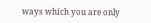ways which you are only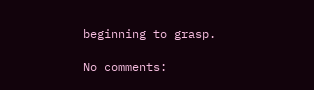beginning to grasp.

No comments: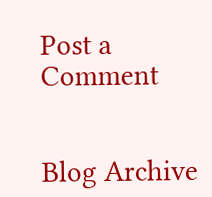Post a Comment


Blog Archive